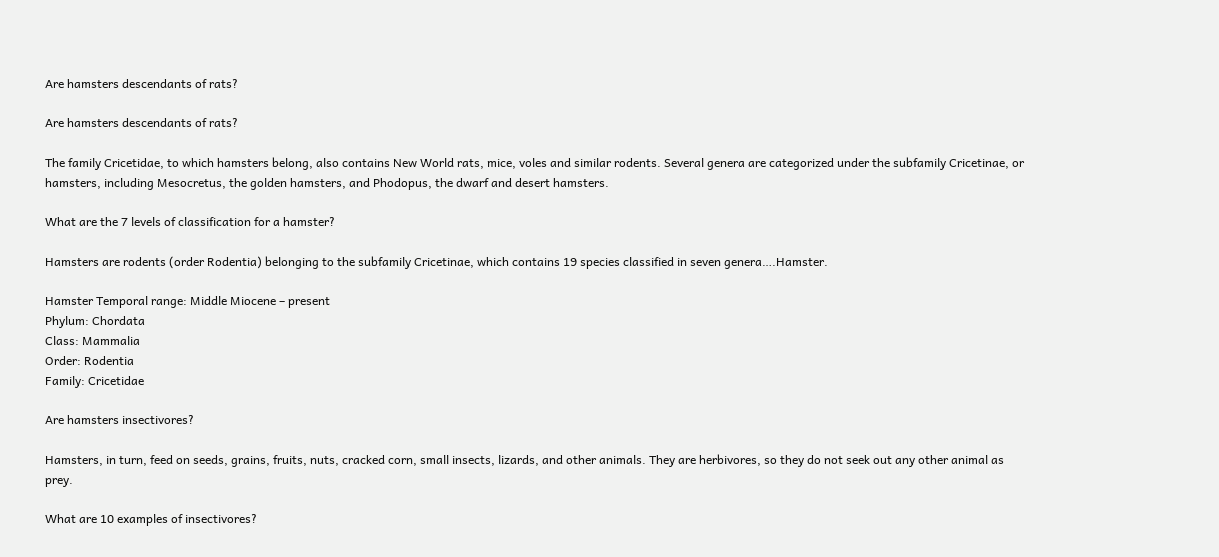Are hamsters descendants of rats?

Are hamsters descendants of rats?

The family Cricetidae, to which hamsters belong, also contains New World rats, mice, voles and similar rodents. Several genera are categorized under the subfamily Cricetinae, or hamsters, including Mesocretus, the golden hamsters, and Phodopus, the dwarf and desert hamsters.

What are the 7 levels of classification for a hamster?

Hamsters are rodents (order Rodentia) belonging to the subfamily Cricetinae, which contains 19 species classified in seven genera….Hamster.

Hamster Temporal range: Middle Miocene – present
Phylum: Chordata
Class: Mammalia
Order: Rodentia
Family: Cricetidae

Are hamsters insectivores?

Hamsters, in turn, feed on seeds, grains, fruits, nuts, cracked corn, small insects, lizards, and other animals. They are herbivores, so they do not seek out any other animal as prey.

What are 10 examples of insectivores?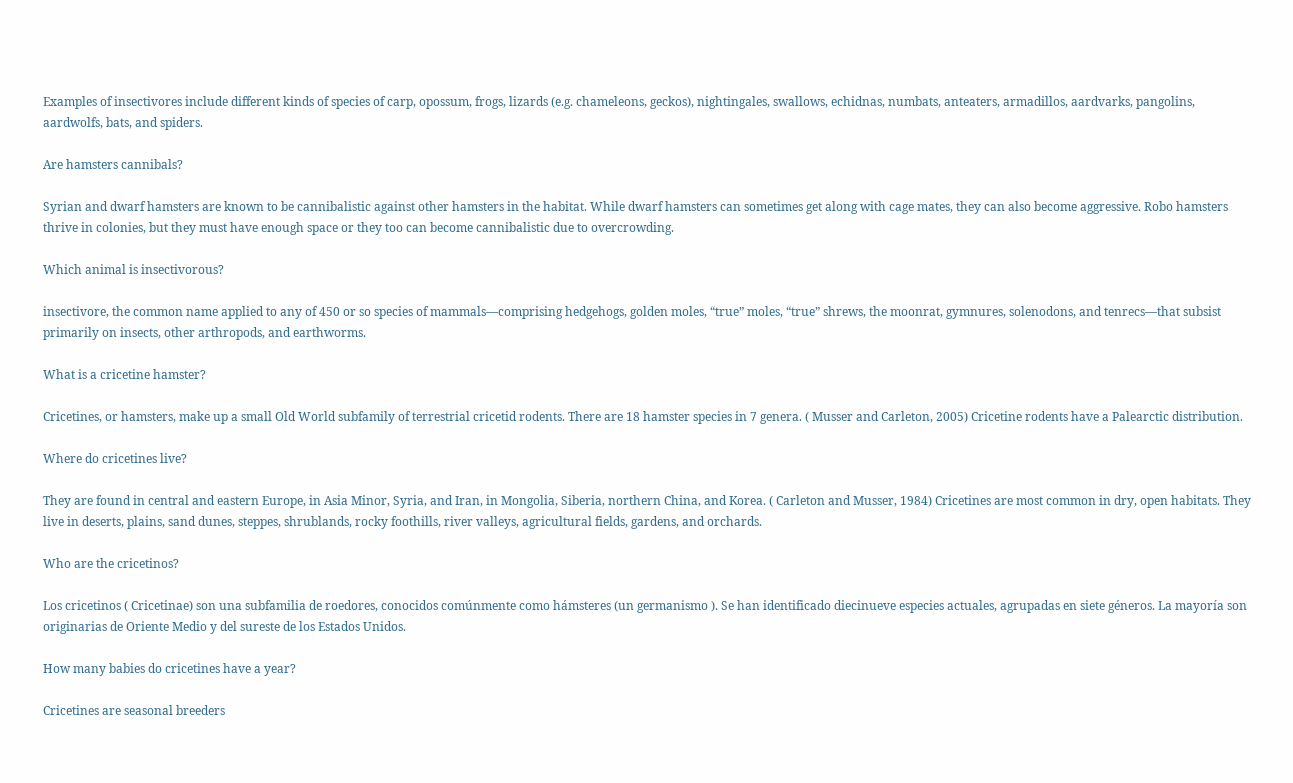Examples of insectivores include different kinds of species of carp, opossum, frogs, lizards (e.g. chameleons, geckos), nightingales, swallows, echidnas, numbats, anteaters, armadillos, aardvarks, pangolins, aardwolfs, bats, and spiders.

Are hamsters cannibals?

Syrian and dwarf hamsters are known to be cannibalistic against other hamsters in the habitat. While dwarf hamsters can sometimes get along with cage mates, they can also become aggressive. Robo hamsters thrive in colonies, but they must have enough space or they too can become cannibalistic due to overcrowding.

Which animal is insectivorous?

insectivore, the common name applied to any of 450 or so species of mammals—comprising hedgehogs, golden moles, “true” moles, “true” shrews, the moonrat, gymnures, solenodons, and tenrecs—that subsist primarily on insects, other arthropods, and earthworms.

What is a cricetine hamster?

Cricetines, or hamsters, make up a small Old World subfamily of terrestrial cricetid rodents. There are 18 hamster species in 7 genera. ( Musser and Carleton, 2005) Cricetine rodents have a Palearctic distribution.

Where do cricetines live?

They are found in central and eastern Europe, in Asia Minor, Syria, and Iran, in Mongolia, Siberia, northern China, and Korea. ( Carleton and Musser, 1984) Cricetines are most common in dry, open habitats. They live in deserts, plains, sand dunes, steppes, shrublands, rocky foothills, river valleys, agricultural fields, gardens, and orchards.

Who are the cricetinos?

Los cricetinos ( Cricetinae) son una subfamilia de roedores, conocidos comúnmente como hámsteres (un germanismo ). Se han identificado diecinueve especies actuales, agrupadas en siete géneros. La mayoría son originarias de Oriente Medio y del sureste de los Estados Unidos.

How many babies do cricetines have a year?

Cricetines are seasonal breeders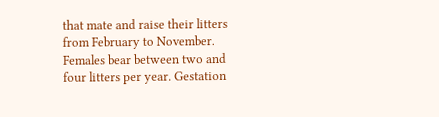that mate and raise their litters from February to November. Females bear between two and four litters per year. Gestation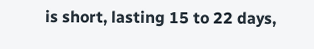is short, lasting 15 to 22 days,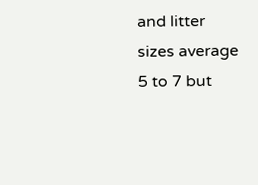and litter sizes average 5 to 7 but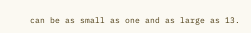can be as small as one and as large as 13.